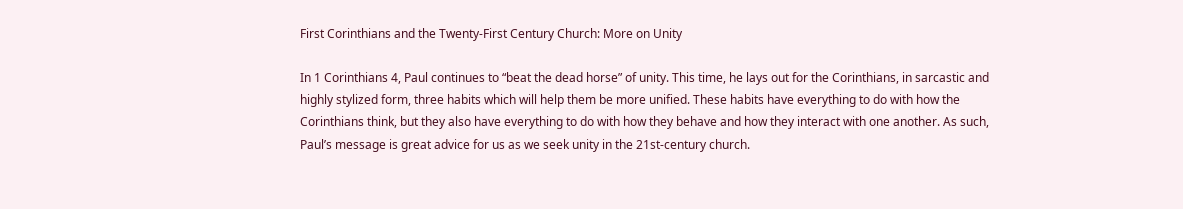First Corinthians and the Twenty-First Century Church: More on Unity

In 1 Corinthians 4, Paul continues to “beat the dead horse” of unity. This time, he lays out for the Corinthians, in sarcastic and highly stylized form, three habits which will help them be more unified. These habits have everything to do with how the Corinthians think, but they also have everything to do with how they behave and how they interact with one another. As such, Paul’s message is great advice for us as we seek unity in the 21st-century church.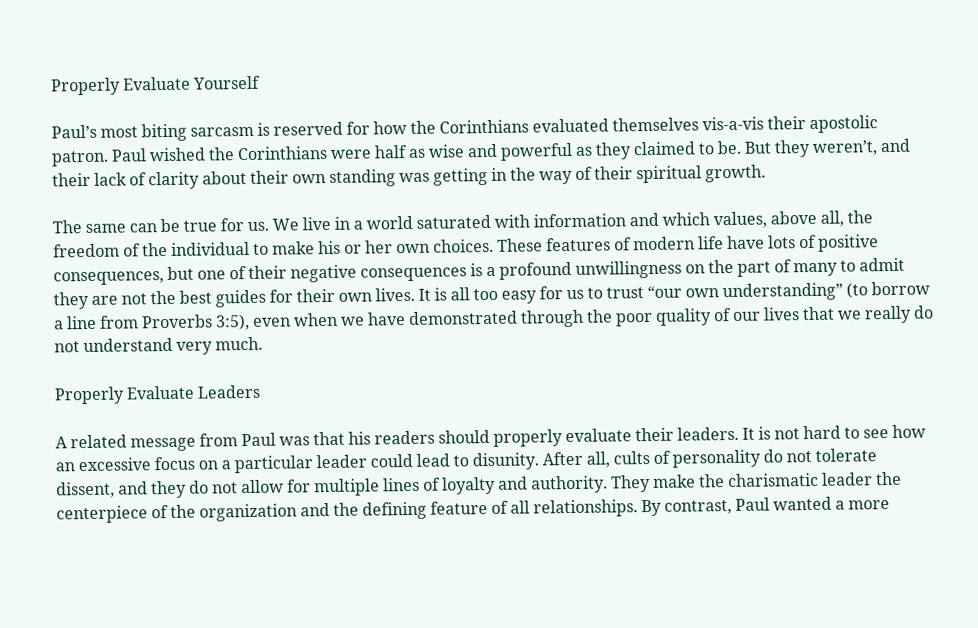Properly Evaluate Yourself

Paul’s most biting sarcasm is reserved for how the Corinthians evaluated themselves vis-a-vis their apostolic patron. Paul wished the Corinthians were half as wise and powerful as they claimed to be. But they weren’t, and their lack of clarity about their own standing was getting in the way of their spiritual growth.

The same can be true for us. We live in a world saturated with information and which values, above all, the freedom of the individual to make his or her own choices. These features of modern life have lots of positive consequences, but one of their negative consequences is a profound unwillingness on the part of many to admit they are not the best guides for their own lives. It is all too easy for us to trust “our own understanding” (to borrow a line from Proverbs 3:5), even when we have demonstrated through the poor quality of our lives that we really do not understand very much.

Properly Evaluate Leaders

A related message from Paul was that his readers should properly evaluate their leaders. It is not hard to see how an excessive focus on a particular leader could lead to disunity. After all, cults of personality do not tolerate dissent, and they do not allow for multiple lines of loyalty and authority. They make the charismatic leader the centerpiece of the organization and the defining feature of all relationships. By contrast, Paul wanted a more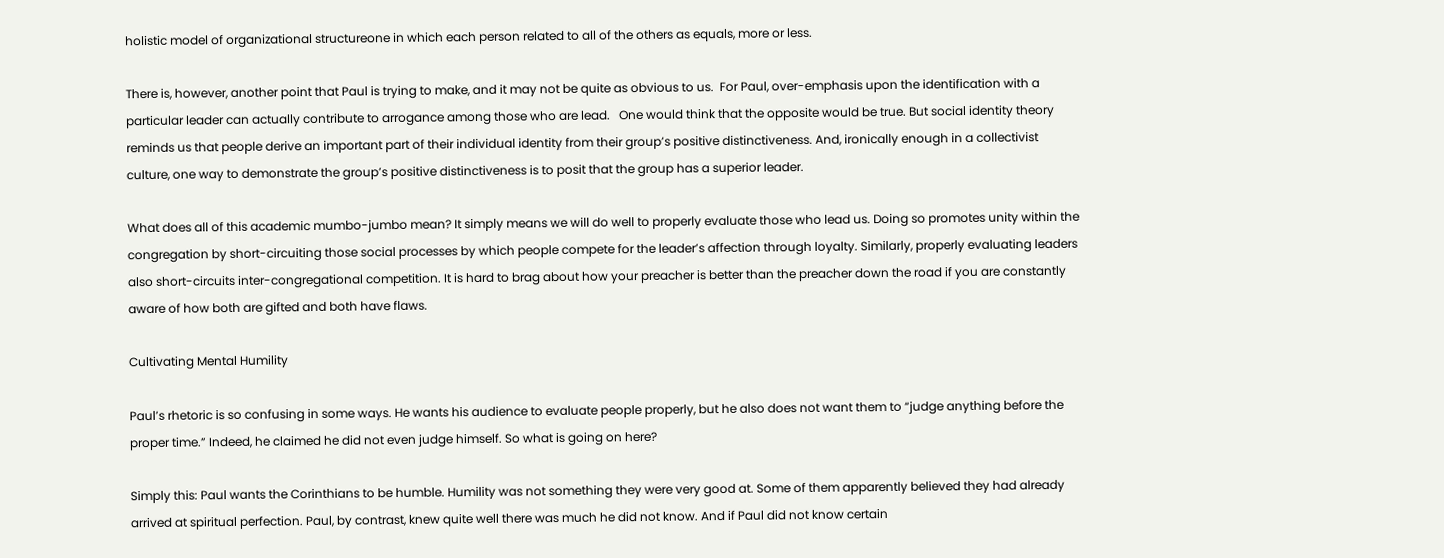holistic model of organizational structureone in which each person related to all of the others as equals, more or less.

There is, however, another point that Paul is trying to make, and it may not be quite as obvious to us.  For Paul, over-emphasis upon the identification with a particular leader can actually contribute to arrogance among those who are lead.   One would think that the opposite would be true. But social identity theory reminds us that people derive an important part of their individual identity from their group’s positive distinctiveness. And, ironically enough in a collectivist culture, one way to demonstrate the group’s positive distinctiveness is to posit that the group has a superior leader.

What does all of this academic mumbo-jumbo mean? It simply means we will do well to properly evaluate those who lead us. Doing so promotes unity within the congregation by short-circuiting those social processes by which people compete for the leader’s affection through loyalty. Similarly, properly evaluating leaders also short-circuits inter-congregational competition. It is hard to brag about how your preacher is better than the preacher down the road if you are constantly aware of how both are gifted and both have flaws.

Cultivating Mental Humility

Paul’s rhetoric is so confusing in some ways. He wants his audience to evaluate people properly, but he also does not want them to “judge anything before the proper time.” Indeed, he claimed he did not even judge himself. So what is going on here?

Simply this: Paul wants the Corinthians to be humble. Humility was not something they were very good at. Some of them apparently believed they had already arrived at spiritual perfection. Paul, by contrast, knew quite well there was much he did not know. And if Paul did not know certain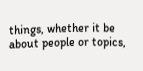things, whether it be about people or topics,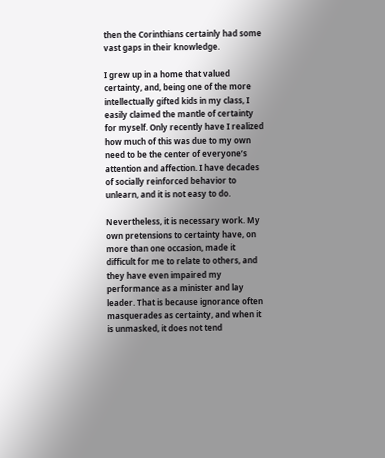then the Corinthians certainly had some vast gaps in their knowledge.

I grew up in a home that valued certainty, and, being one of the more intellectually gifted kids in my class, I easily claimed the mantle of certainty for myself. Only recently have I realized how much of this was due to my own need to be the center of everyone’s attention and affection. I have decades of socially reinforced behavior to unlearn, and it is not easy to do.

Nevertheless, it is necessary work. My own pretensions to certainty have, on more than one occasion, made it difficult for me to relate to others, and they have even impaired my performance as a minister and lay leader. That is because ignorance often masquerades as certainty, and when it is unmasked, it does not tend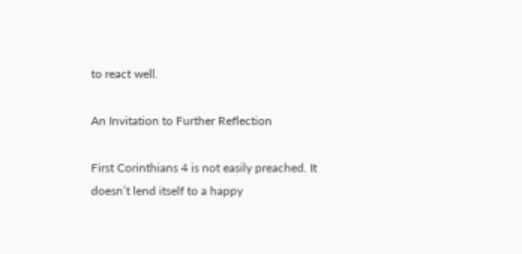to react well.

An Invitation to Further Reflection

First Corinthians 4 is not easily preached. It doesn’t lend itself to a happy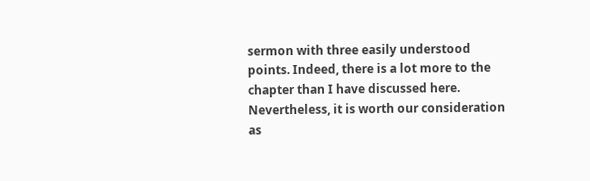sermon with three easily understood points. Indeed, there is a lot more to the chapter than I have discussed here. Nevertheless, it is worth our consideration as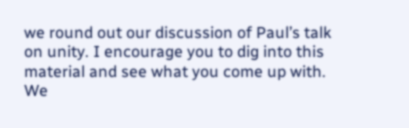we round out our discussion of Paul’s talk on unity. I encourage you to dig into this material and see what you come up with. We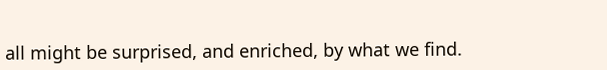all might be surprised, and enriched, by what we find.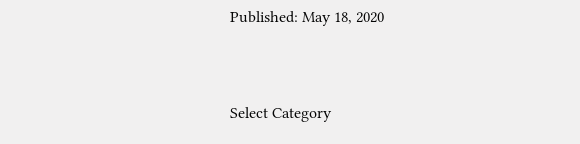Published: May 18, 2020


Select Category